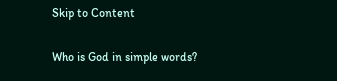Skip to Content

Who is God in simple words?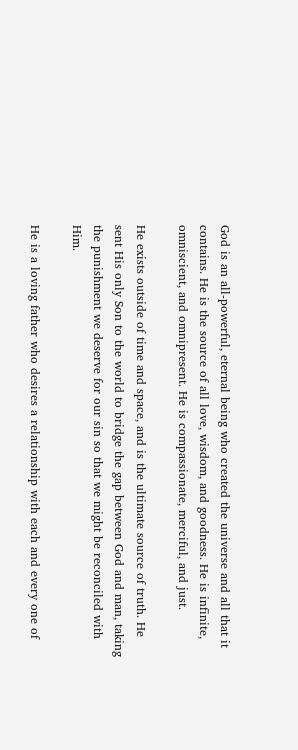God is an all-powerful, eternal being who created the universe and all that it contains. He is the source of all love, wisdom, and goodness. He is infinite, omniscient, and omnipresent. He is compassionate, merciful, and just.

He exists outside of time and space, and is the ultimate source of truth. He sent His only Son to the world to bridge the gap between God and man, taking the punishment we deserve for our sin so that we might be reconciled with Him.

He is a loving father who desires a relationship with each and every one of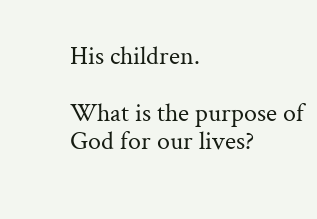His children.

What is the purpose of God for our lives?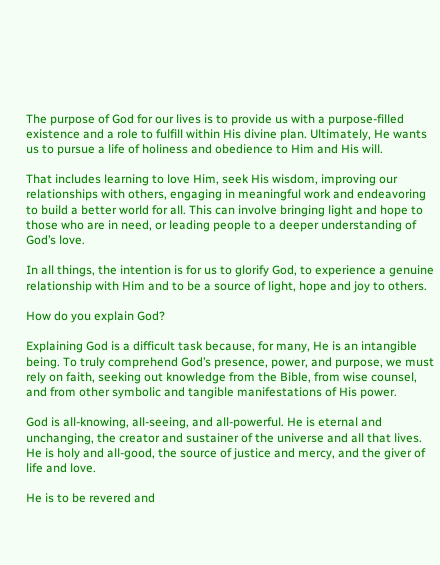The purpose of God for our lives is to provide us with a purpose-filled existence and a role to fulfill within His divine plan. Ultimately, He wants us to pursue a life of holiness and obedience to Him and His will.

That includes learning to love Him, seek His wisdom, improving our relationships with others, engaging in meaningful work and endeavoring to build a better world for all. This can involve bringing light and hope to those who are in need, or leading people to a deeper understanding of God’s love.

In all things, the intention is for us to glorify God, to experience a genuine relationship with Him and to be a source of light, hope and joy to others.

How do you explain God?

Explaining God is a difficult task because, for many, He is an intangible being. To truly comprehend God’s presence, power, and purpose, we must rely on faith, seeking out knowledge from the Bible, from wise counsel, and from other symbolic and tangible manifestations of His power.

God is all-knowing, all-seeing, and all-powerful. He is eternal and unchanging, the creator and sustainer of the universe and all that lives. He is holy and all-good, the source of justice and mercy, and the giver of life and love.

He is to be revered and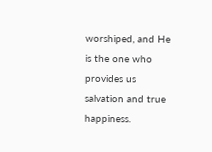worshiped, and He is the one who provides us salvation and true happiness.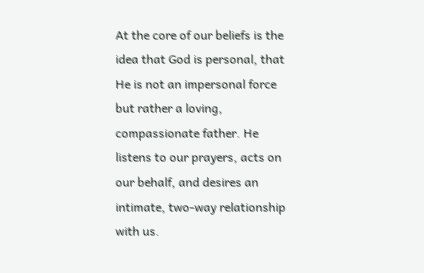At the core of our beliefs is the idea that God is personal, that He is not an impersonal force but rather a loving, compassionate father. He listens to our prayers, acts on our behalf, and desires an intimate, two-way relationship with us.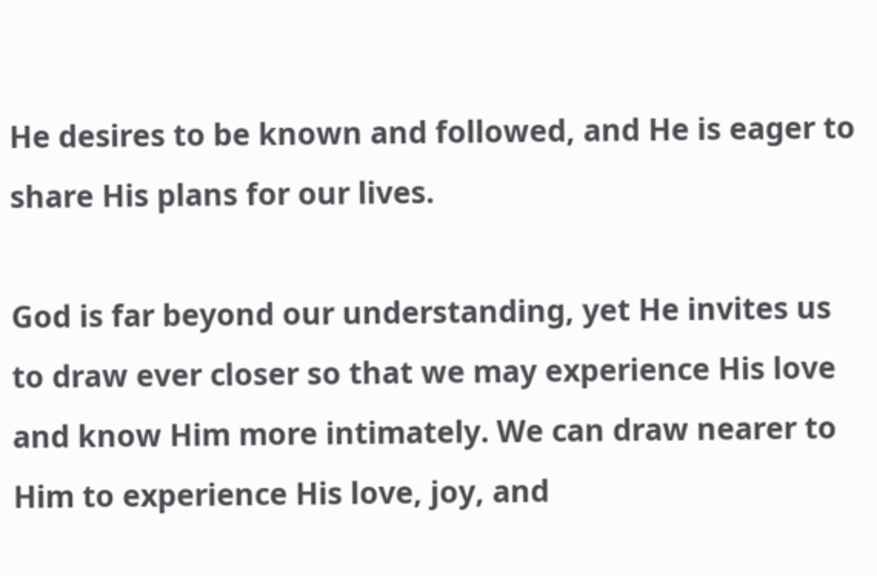He desires to be known and followed, and He is eager to share His plans for our lives.

God is far beyond our understanding, yet He invites us to draw ever closer so that we may experience His love and know Him more intimately. We can draw nearer to Him to experience His love, joy, and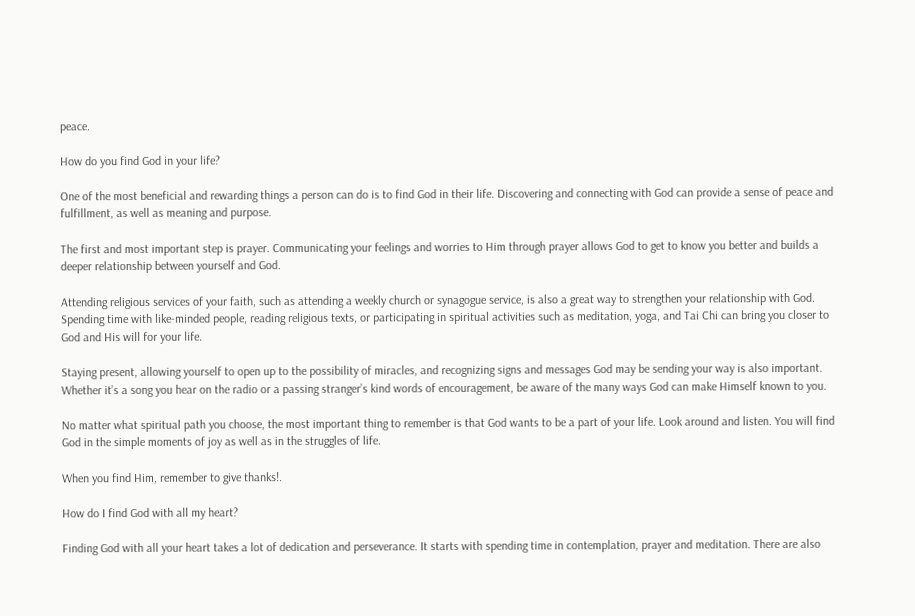peace.

How do you find God in your life?

One of the most beneficial and rewarding things a person can do is to find God in their life. Discovering and connecting with God can provide a sense of peace and fulfillment, as well as meaning and purpose.

The first and most important step is prayer. Communicating your feelings and worries to Him through prayer allows God to get to know you better and builds a deeper relationship between yourself and God.

Attending religious services of your faith, such as attending a weekly church or synagogue service, is also a great way to strengthen your relationship with God. Spending time with like-minded people, reading religious texts, or participating in spiritual activities such as meditation, yoga, and Tai Chi can bring you closer to God and His will for your life.

Staying present, allowing yourself to open up to the possibility of miracles, and recognizing signs and messages God may be sending your way is also important. Whether it’s a song you hear on the radio or a passing stranger’s kind words of encouragement, be aware of the many ways God can make Himself known to you.

No matter what spiritual path you choose, the most important thing to remember is that God wants to be a part of your life. Look around and listen. You will find God in the simple moments of joy as well as in the struggles of life.

When you find Him, remember to give thanks!.

How do I find God with all my heart?

Finding God with all your heart takes a lot of dedication and perseverance. It starts with spending time in contemplation, prayer and meditation. There are also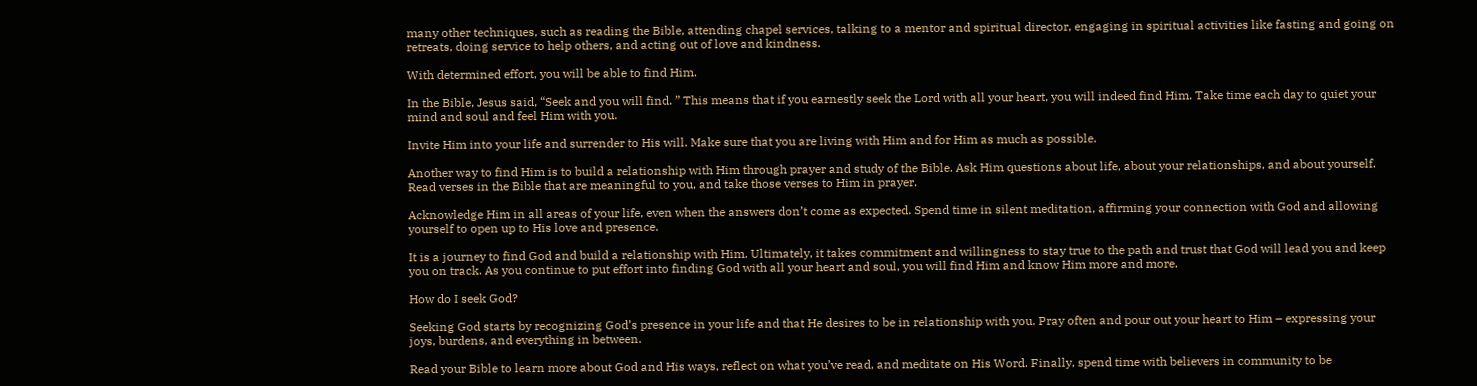many other techniques, such as reading the Bible, attending chapel services, talking to a mentor and spiritual director, engaging in spiritual activities like fasting and going on retreats, doing service to help others, and acting out of love and kindness.

With determined effort, you will be able to find Him.

In the Bible, Jesus said, “Seek and you will find. ” This means that if you earnestly seek the Lord with all your heart, you will indeed find Him. Take time each day to quiet your mind and soul and feel Him with you.

Invite Him into your life and surrender to His will. Make sure that you are living with Him and for Him as much as possible.

Another way to find Him is to build a relationship with Him through prayer and study of the Bible. Ask Him questions about life, about your relationships, and about yourself. Read verses in the Bible that are meaningful to you, and take those verses to Him in prayer.

Acknowledge Him in all areas of your life, even when the answers don’t come as expected. Spend time in silent meditation, affirming your connection with God and allowing yourself to open up to His love and presence.

It is a journey to find God and build a relationship with Him. Ultimately, it takes commitment and willingness to stay true to the path and trust that God will lead you and keep you on track. As you continue to put effort into finding God with all your heart and soul, you will find Him and know Him more and more.

How do I seek God?

Seeking God starts by recognizing God’s presence in your life and that He desires to be in relationship with you. Pray often and pour out your heart to Him – expressing your joys, burdens, and everything in between.

Read your Bible to learn more about God and His ways, reflect on what you’ve read, and meditate on His Word. Finally, spend time with believers in community to be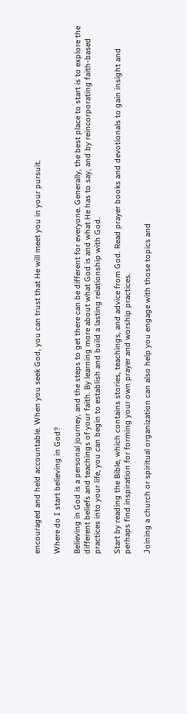encouraged and held accountable. When you seek God, you can trust that He will meet you in your pursuit.

Where do I start believing in God?

Believing in God is a personal journey, and the steps to get there can be different for everyone. Generally, the best place to start is to explore the different beliefs and teachings of your faith. By learning more about what God is and what He has to say, and by reincorporating faith-based practices into your life, you can begin to establish and build a lasting relationship with God.

Start by reading the Bible, which contains stories, teachings, and advice from God. Read prayer books and devotionals to gain insight and perhaps find inspiration for forming your own prayer and worship practices.

Joining a church or spiritual organization can also help you engage with those topics and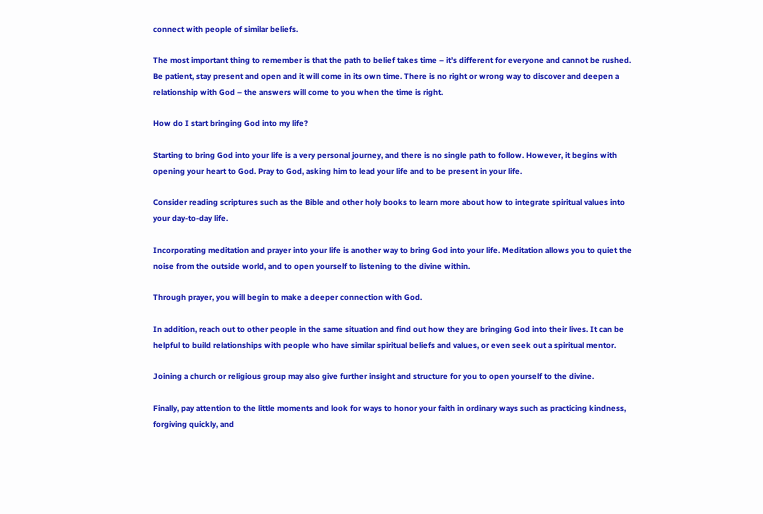connect with people of similar beliefs.

The most important thing to remember is that the path to belief takes time – it’s different for everyone and cannot be rushed. Be patient, stay present and open and it will come in its own time. There is no right or wrong way to discover and deepen a relationship with God – the answers will come to you when the time is right.

How do I start bringing God into my life?

Starting to bring God into your life is a very personal journey, and there is no single path to follow. However, it begins with opening your heart to God. Pray to God, asking him to lead your life and to be present in your life.

Consider reading scriptures such as the Bible and other holy books to learn more about how to integrate spiritual values into your day-to-day life.

Incorporating meditation and prayer into your life is another way to bring God into your life. Meditation allows you to quiet the noise from the outside world, and to open yourself to listening to the divine within.

Through prayer, you will begin to make a deeper connection with God.

In addition, reach out to other people in the same situation and find out how they are bringing God into their lives. It can be helpful to build relationships with people who have similar spiritual beliefs and values, or even seek out a spiritual mentor.

Joining a church or religious group may also give further insight and structure for you to open yourself to the divine.

Finally, pay attention to the little moments and look for ways to honor your faith in ordinary ways such as practicing kindness, forgiving quickly, and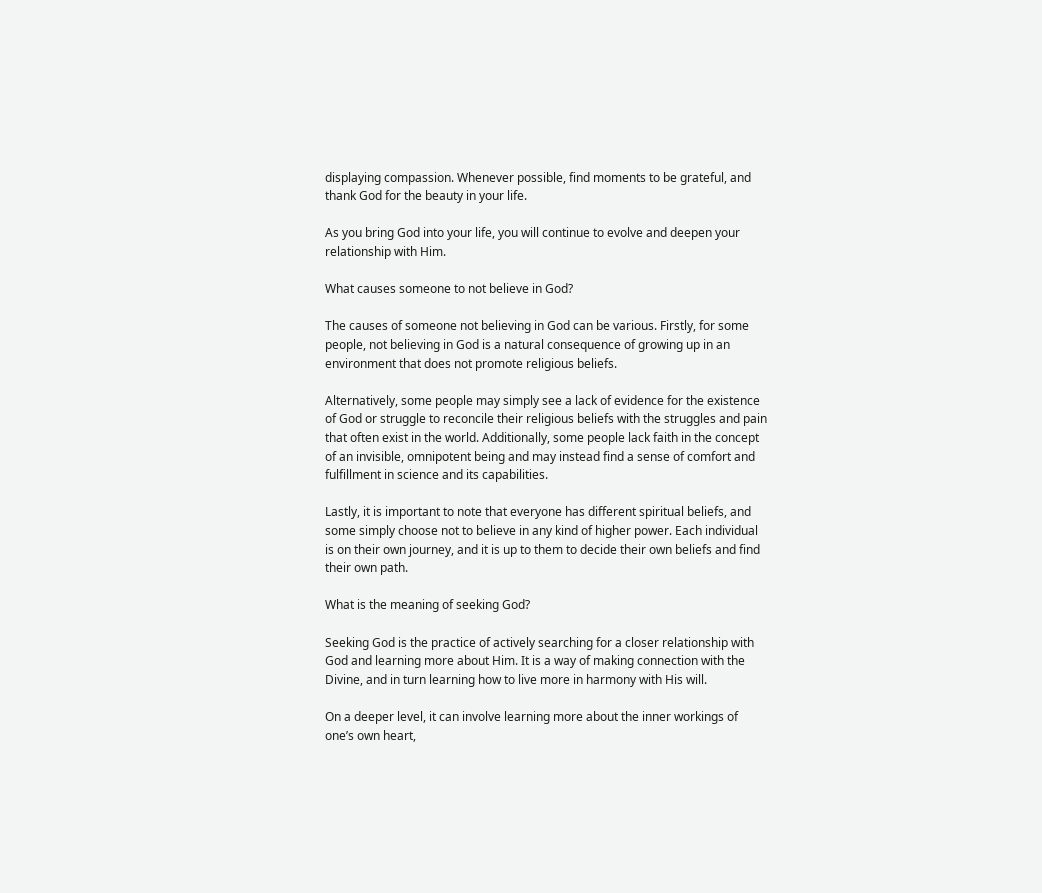displaying compassion. Whenever possible, find moments to be grateful, and thank God for the beauty in your life.

As you bring God into your life, you will continue to evolve and deepen your relationship with Him.

What causes someone to not believe in God?

The causes of someone not believing in God can be various. Firstly, for some people, not believing in God is a natural consequence of growing up in an environment that does not promote religious beliefs.

Alternatively, some people may simply see a lack of evidence for the existence of God or struggle to reconcile their religious beliefs with the struggles and pain that often exist in the world. Additionally, some people lack faith in the concept of an invisible, omnipotent being and may instead find a sense of comfort and fulfillment in science and its capabilities.

Lastly, it is important to note that everyone has different spiritual beliefs, and some simply choose not to believe in any kind of higher power. Each individual is on their own journey, and it is up to them to decide their own beliefs and find their own path.

What is the meaning of seeking God?

Seeking God is the practice of actively searching for a closer relationship with God and learning more about Him. It is a way of making connection with the Divine, and in turn learning how to live more in harmony with His will.

On a deeper level, it can involve learning more about the inner workings of one’s own heart,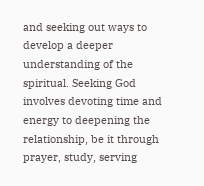and seeking out ways to develop a deeper understanding of the spiritual. Seeking God involves devoting time and energy to deepening the relationship, be it through prayer, study, serving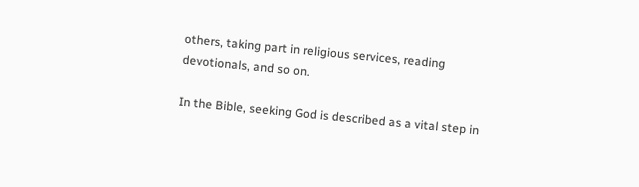others, taking part in religious services, reading devotionals, and so on.

In the Bible, seeking God is described as a vital step in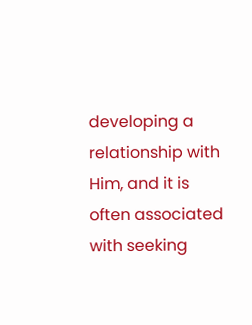developing a relationship with Him, and it is often associated with seeking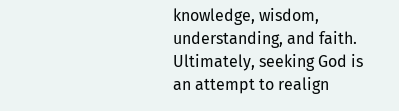knowledge, wisdom, understanding, and faith. Ultimately, seeking God is an attempt to realign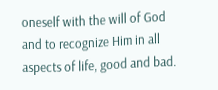oneself with the will of God and to recognize Him in all aspects of life, good and bad.